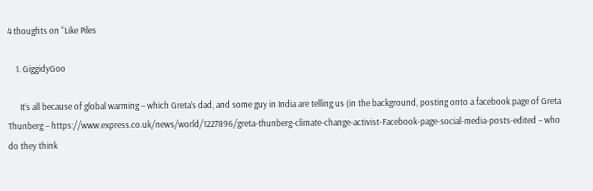4 thoughts on “Like Piles

    1. GiggidyGoo

      It’s all because of global warming – which Greta’s dad, and some guy in India are telling us (in the background, posting onto a facebook page of Greta Thunberg – https://www.express.co.uk/news/world/1227896/greta-thunberg-climate-change-activist-Facebook-page-social-media-posts-edited – who do they think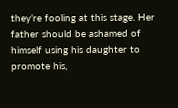they’re fooling at this stage. Her father should be ashamed of himself using his daughter to promote his,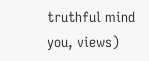truthful mind you, views)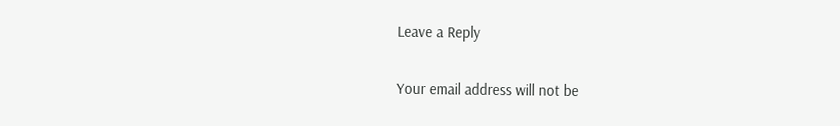Leave a Reply

Your email address will not be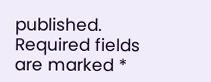published. Required fields are marked *